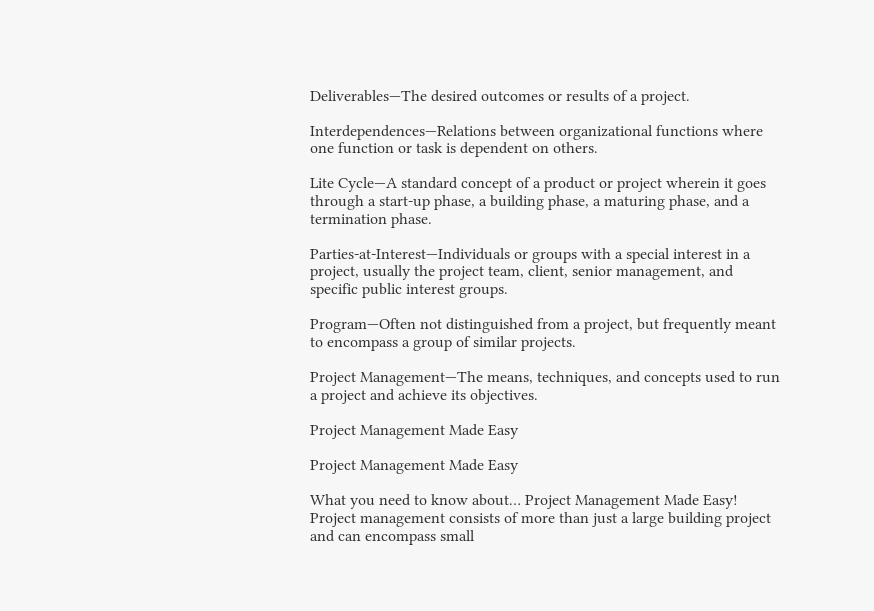Deliverables—The desired outcomes or results of a project.

Interdependences—Relations between organizational functions where one function or task is dependent on others.

Lite Cycle—A standard concept of a product or project wherein it goes through a start-up phase, a building phase, a maturing phase, and a termination phase.

Parties-at-Interest—Individuals or groups with a special interest in a project, usually the project team, client, senior management, and specific public interest groups.

Program—Often not distinguished from a project, but frequently meant to encompass a group of similar projects.

Project Management—The means, techniques, and concepts used to run a project and achieve its objectives.

Project Management Made Easy

Project Management Made Easy

What you need to know about… Project Management Made Easy! Project management consists of more than just a large building project and can encompass small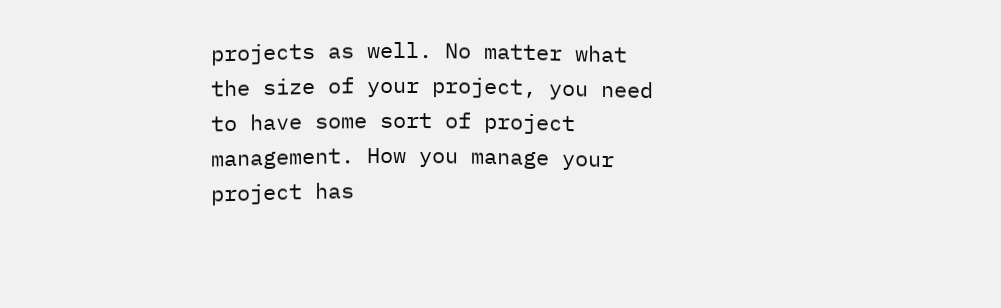projects as well. No matter what the size of your project, you need to have some sort of project management. How you manage your project has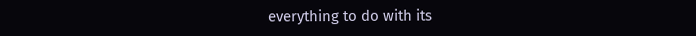everything to do with its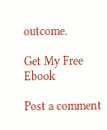outcome.

Get My Free Ebook

Post a comment